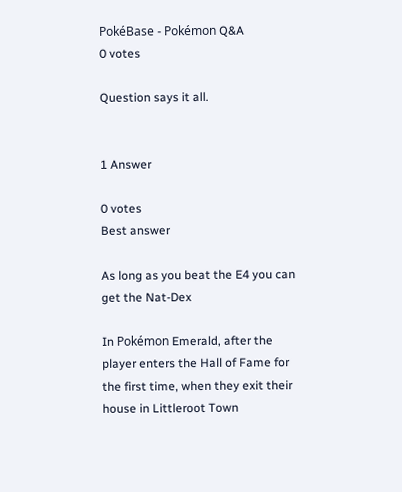PokéBase - Pokémon Q&A
0 votes

Question says it all.


1 Answer

0 votes
Best answer

As long as you beat the E4 you can get the Nat-Dex

In Pokémon Emerald, after the player enters the Hall of Fame for the first time, when they exit their house in Littleroot Town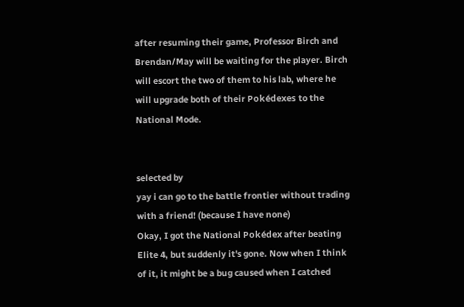after resuming their game, Professor Birch and Brendan/May will be waiting for the player. Birch will escort the two of them to his lab, where he will upgrade both of their Pokédexes to the National Mode.


selected by
yay i can go to the battle frontier without trading with a friend! (because I have none)
Okay, I got the National Pokédex after beating Elite 4, but suddenly it's gone. Now when I think of it, it might be a bug caused when I catched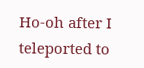Ho-oh after I teleported to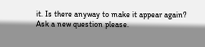it. Is there anyway to make it appear again?
Ask a new question please.